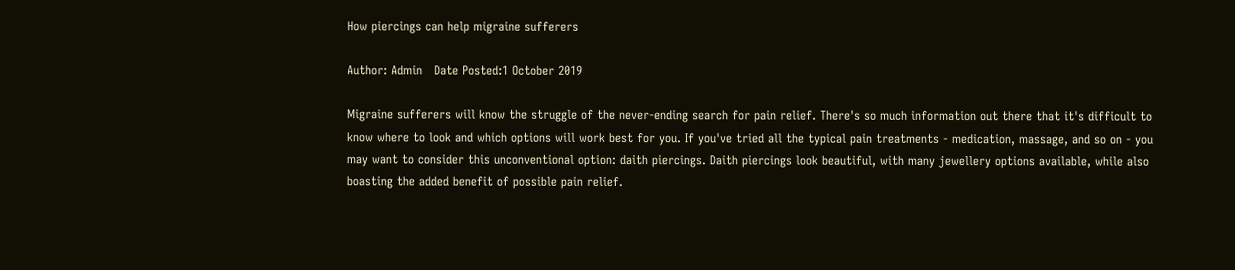How piercings can help migraine sufferers

Author: Admin   Date Posted:1 October 2019

Migraine sufferers will know the struggle of the never-ending search for pain relief. There's so much information out there that it's difficult to know where to look and which options will work best for you. If you've tried all the typical pain treatments - medication, massage, and so on - you may want to consider this unconventional option: daith piercings. Daith piercings look beautiful, with many jewellery options available, while also boasting the added benefit of possible pain relief.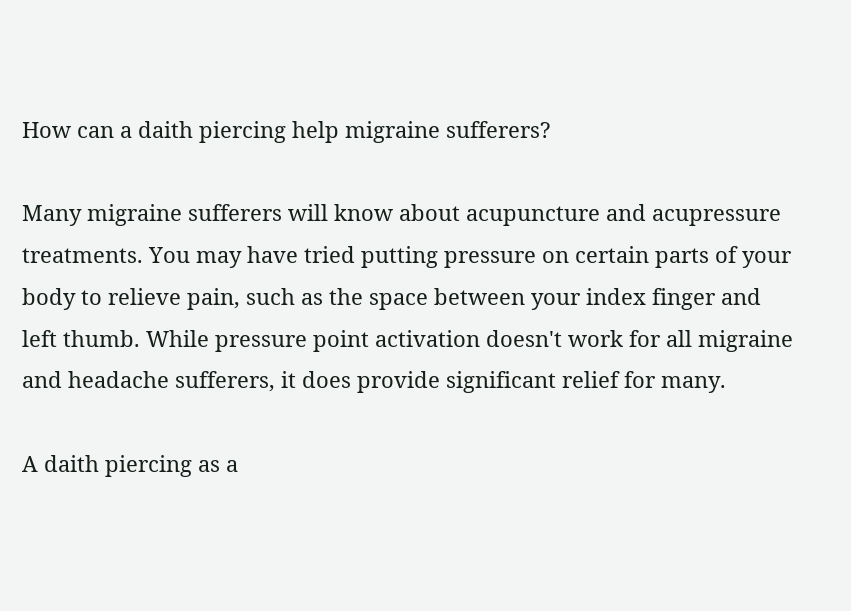How can a daith piercing help migraine sufferers?

Many migraine sufferers will know about acupuncture and acupressure treatments. You may have tried putting pressure on certain parts of your body to relieve pain, such as the space between your index finger and left thumb. While pressure point activation doesn't work for all migraine and headache sufferers, it does provide significant relief for many.

A daith piercing as a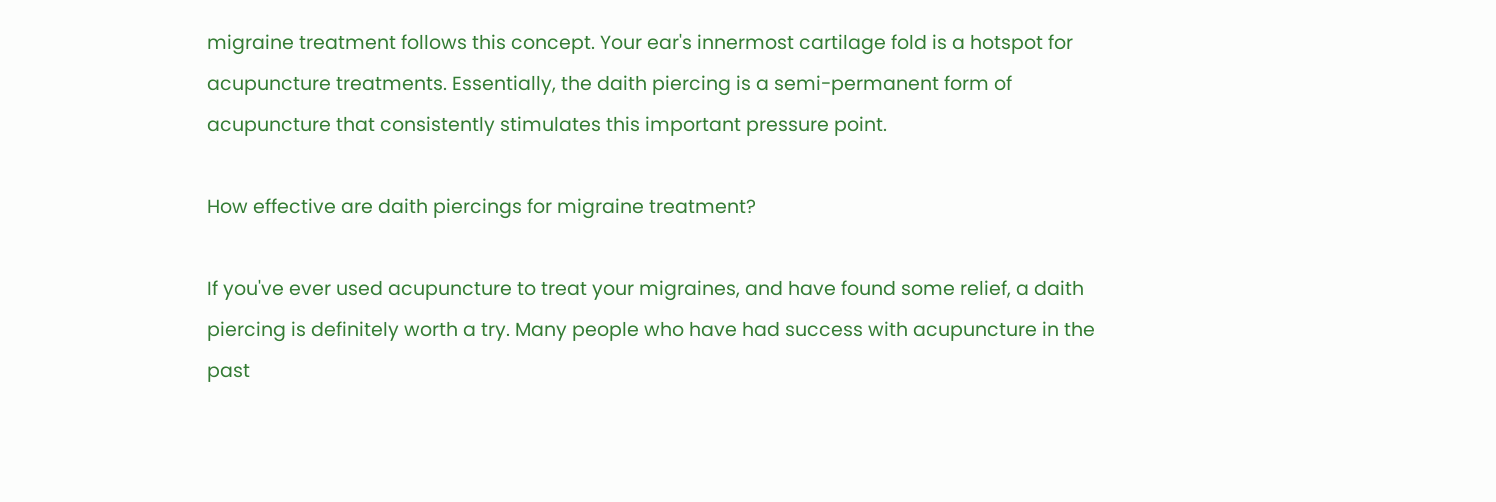migraine treatment follows this concept. Your ear's innermost cartilage fold is a hotspot for acupuncture treatments. Essentially, the daith piercing is a semi-permanent form of acupuncture that consistently stimulates this important pressure point.

How effective are daith piercings for migraine treatment?

If you've ever used acupuncture to treat your migraines, and have found some relief, a daith piercing is definitely worth a try. Many people who have had success with acupuncture in the past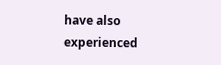have also experienced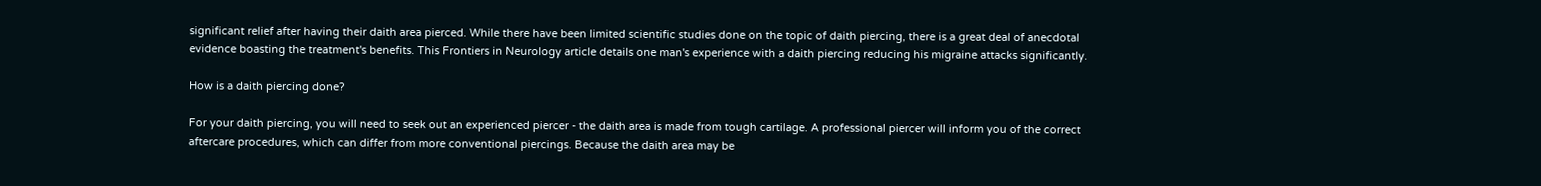significant relief after having their daith area pierced. While there have been limited scientific studies done on the topic of daith piercing, there is a great deal of anecdotal evidence boasting the treatment's benefits. This Frontiers in Neurology article details one man's experience with a daith piercing reducing his migraine attacks significantly.

How is a daith piercing done?

For your daith piercing, you will need to seek out an experienced piercer - the daith area is made from tough cartilage. A professional piercer will inform you of the correct aftercare procedures, which can differ from more conventional piercings. Because the daith area may be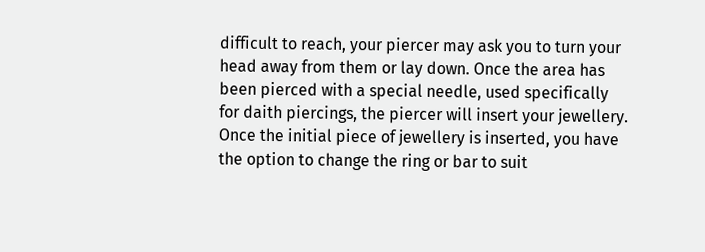difficult to reach, your piercer may ask you to turn your head away from them or lay down. Once the area has been pierced with a special needle, used specifically for daith piercings, the piercer will insert your jewellery. Once the initial piece of jewellery is inserted, you have the option to change the ring or bar to suit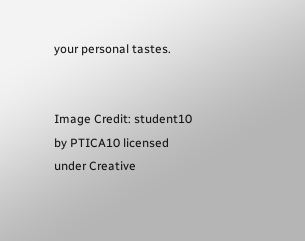your personal tastes.


Image Credit: student10 by PTICA10 licensed under Creative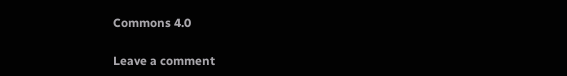Commons 4.0

Leave a comment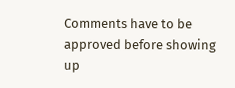Comments have to be approved before showing up